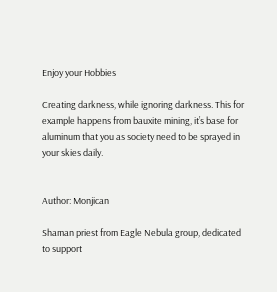Enjoy your Hobbies

Creating darkness, while ignoring darkness. This for example happens from bauxite mining, it’s base for aluminum that you as society need to be sprayed in your skies daily.


Author: Monjican

Shaman priest from Eagle Nebula group, dedicated to support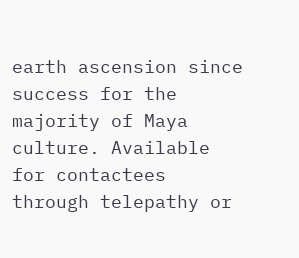earth ascension since success for the majority of Maya culture. Available for contactees through telepathy or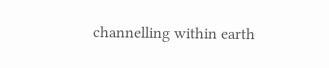channelling within earth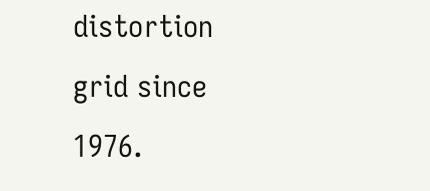distortion grid since 1976.